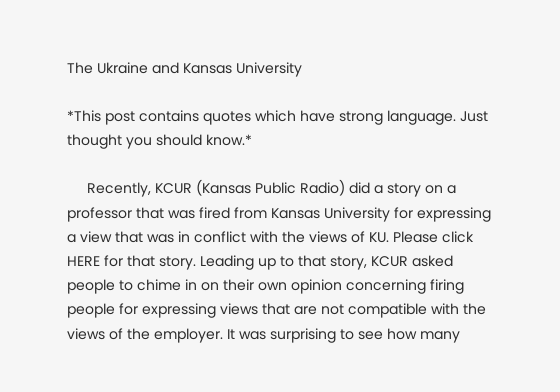The Ukraine and Kansas University

*This post contains quotes which have strong language. Just thought you should know.*

     Recently, KCUR (Kansas Public Radio) did a story on a professor that was fired from Kansas University for expressing a view that was in conflict with the views of KU. Please click HERE for that story. Leading up to that story, KCUR asked people to chime in on their own opinion concerning firing people for expressing views that are not compatible with the views of the employer. It was surprising to see how many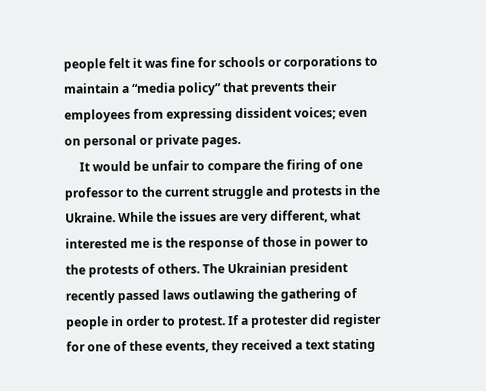people felt it was fine for schools or corporations to maintain a “media policy” that prevents their employees from expressing dissident voices; even on personal or private pages.
     It would be unfair to compare the firing of one professor to the current struggle and protests in the Ukraine. While the issues are very different, what interested me is the response of those in power to the protests of others. The Ukrainian president recently passed laws outlawing the gathering of people in order to protest. If a protester did register for one of these events, they received a text stating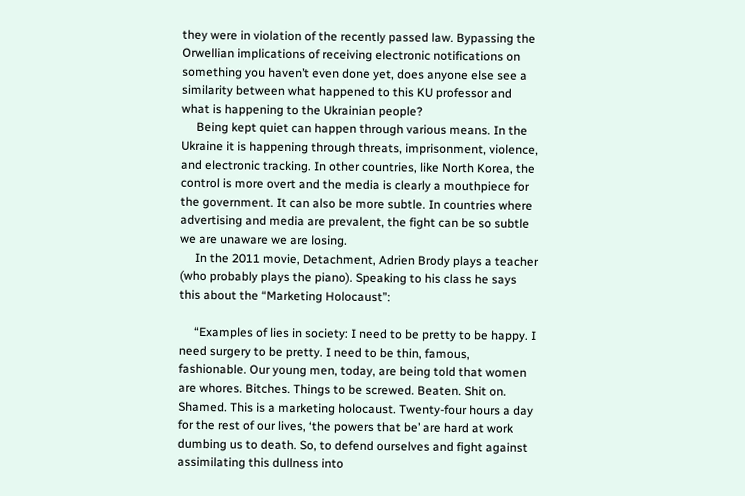they were in violation of the recently passed law. Bypassing the Orwellian implications of receiving electronic notifications on something you haven’t even done yet, does anyone else see a similarity between what happened to this KU professor and what is happening to the Ukrainian people?
     Being kept quiet can happen through various means. In the Ukraine it is happening through threats, imprisonment, violence, and electronic tracking. In other countries, like North Korea, the control is more overt and the media is clearly a mouthpiece for the government. It can also be more subtle. In countries where advertising and media are prevalent, the fight can be so subtle we are unaware we are losing.
     In the 2011 movie, Detachment, Adrien Brody plays a teacher (who probably plays the piano). Speaking to his class he says this about the “Marketing Holocaust”:

     “Examples of lies in society: I need to be pretty to be happy. I need surgery to be pretty. I need to be thin, famous, fashionable. Our young men, today, are being told that women are whores. Bitches. Things to be screwed. Beaten. Shit on. Shamed. This is a marketing holocaust. Twenty-four hours a day for the rest of our lives, ‘the powers that be’ are hard at work dumbing us to death. So, to defend ourselves and fight against assimilating this dullness into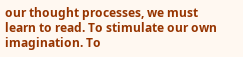our thought processes, we must learn to read. To stimulate our own imagination. To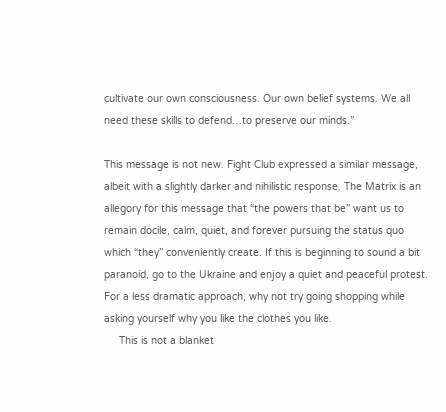cultivate our own consciousness. Our own belief systems. We all need these skills to defend…to preserve our minds.”

This message is not new. Fight Club expressed a similar message, albeit with a slightly darker and nihilistic response. The Matrix is an allegory for this message that “the powers that be” want us to remain docile, calm, quiet, and forever pursuing the status quo which “they” conveniently create. If this is beginning to sound a bit paranoid, go to the Ukraine and enjoy a quiet and peaceful protest. For a less dramatic approach, why not try going shopping while asking yourself why you like the clothes you like.
     This is not a blanket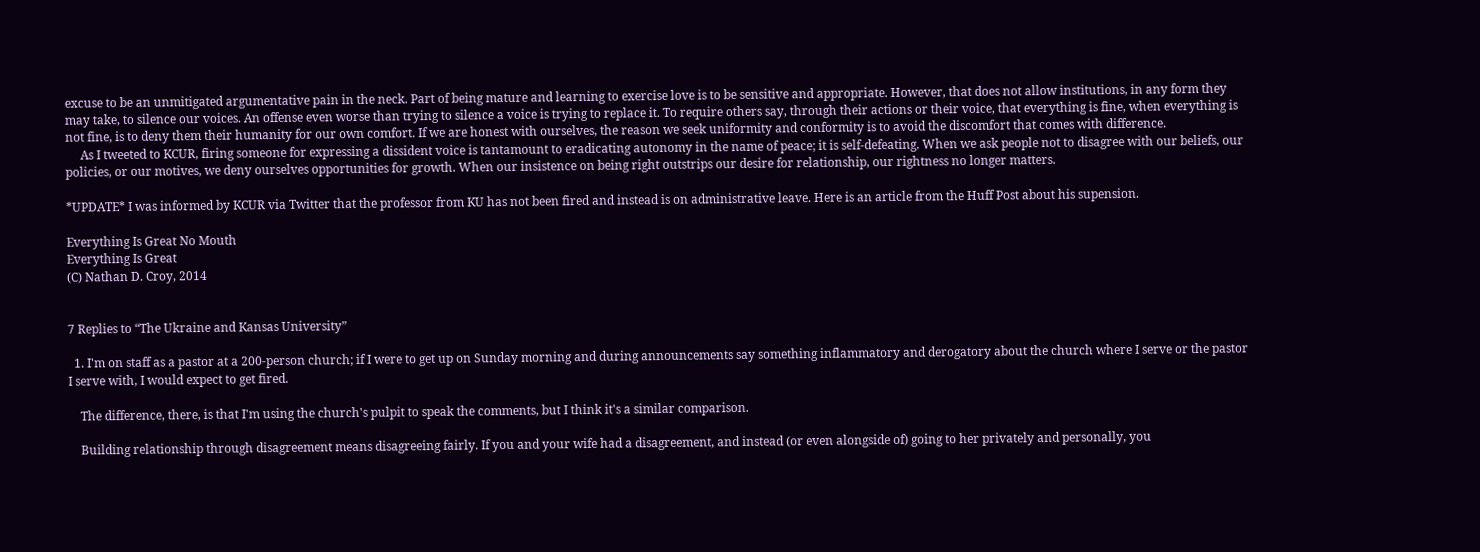excuse to be an unmitigated argumentative pain in the neck. Part of being mature and learning to exercise love is to be sensitive and appropriate. However, that does not allow institutions, in any form they may take, to silence our voices. An offense even worse than trying to silence a voice is trying to replace it. To require others say, through their actions or their voice, that everything is fine, when everything is not fine, is to deny them their humanity for our own comfort. If we are honest with ourselves, the reason we seek uniformity and conformity is to avoid the discomfort that comes with difference.
     As I tweeted to KCUR, firing someone for expressing a dissident voice is tantamount to eradicating autonomy in the name of peace; it is self-defeating. When we ask people not to disagree with our beliefs, our policies, or our motives, we deny ourselves opportunities for growth. When our insistence on being right outstrips our desire for relationship, our rightness no longer matters.

*UPDATE* I was informed by KCUR via Twitter that the professor from KU has not been fired and instead is on administrative leave. Here is an article from the Huff Post about his supension.

Everything Is Great No Mouth
Everything Is Great
(C) Nathan D. Croy, 2014


7 Replies to “The Ukraine and Kansas University”

  1. I'm on staff as a pastor at a 200-person church; if I were to get up on Sunday morning and during announcements say something inflammatory and derogatory about the church where I serve or the pastor I serve with, I would expect to get fired.

    The difference, there, is that I'm using the church's pulpit to speak the comments, but I think it's a similar comparison.

    Building relationship through disagreement means disagreeing fairly. If you and your wife had a disagreement, and instead (or even alongside of) going to her privately and personally, you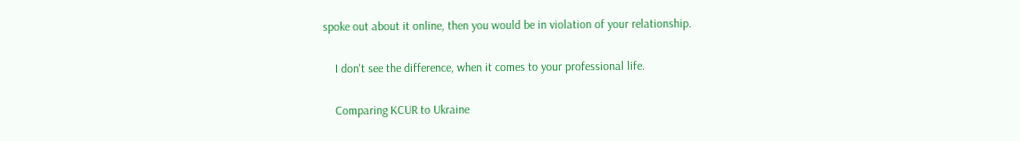spoke out about it online, then you would be in violation of your relationship.

    I don't see the difference, when it comes to your professional life.

    Comparing KCUR to Ukraine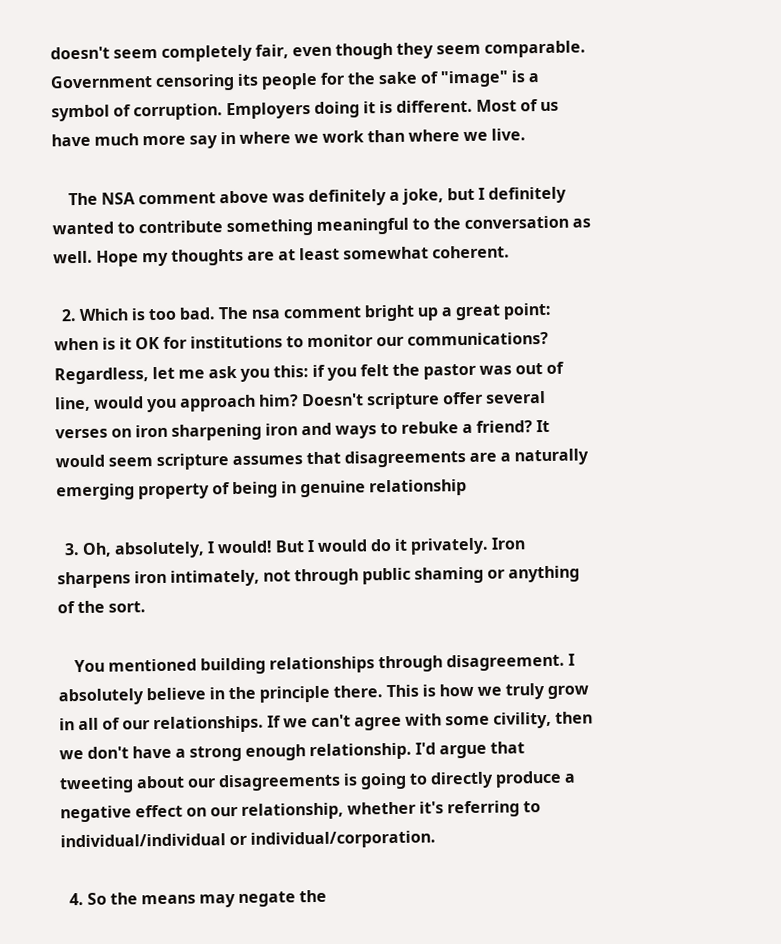doesn't seem completely fair, even though they seem comparable. Government censoring its people for the sake of "image" is a symbol of corruption. Employers doing it is different. Most of us have much more say in where we work than where we live.

    The NSA comment above was definitely a joke, but I definitely wanted to contribute something meaningful to the conversation as well. Hope my thoughts are at least somewhat coherent.

  2. Which is too bad. The nsa comment bright up a great point: when is it OK for institutions to monitor our communications? Regardless, let me ask you this: if you felt the pastor was out of line, would you approach him? Doesn't scripture offer several verses on iron sharpening iron and ways to rebuke a friend? It would seem scripture assumes that disagreements are a naturally emerging property of being in genuine relationship

  3. Oh, absolutely, I would! But I would do it privately. Iron sharpens iron intimately, not through public shaming or anything of the sort.

    You mentioned building relationships through disagreement. I absolutely believe in the principle there. This is how we truly grow in all of our relationships. If we can't agree with some civility, then we don't have a strong enough relationship. I'd argue that tweeting about our disagreements is going to directly produce a negative effect on our relationship, whether it's referring to individual/individual or individual/corporation.

  4. So the means may negate the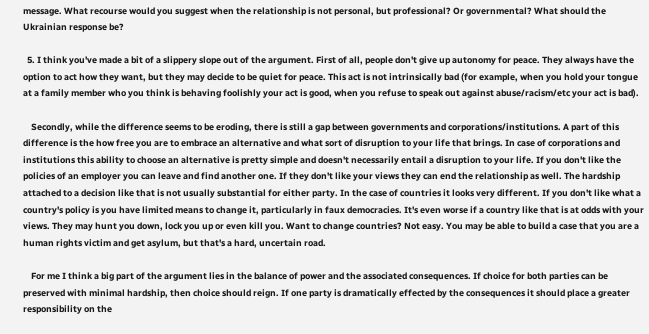message. What recourse would you suggest when the relationship is not personal, but professional? Or governmental? What should the Ukrainian response be?

  5. I think you've made a bit of a slippery slope out of the argument. First of all, people don't give up autonomy for peace. They always have the option to act how they want, but they may decide to be quiet for peace. This act is not intrinsically bad (for example, when you hold your tongue at a family member who you think is behaving foolishly your act is good, when you refuse to speak out against abuse/racism/etc your act is bad).

    Secondly, while the difference seems to be eroding, there is still a gap between governments and corporations/institutions. A part of this difference is the how free you are to embrace an alternative and what sort of disruption to your life that brings. In case of corporations and institutions this ability to choose an alternative is pretty simple and doesn't necessarily entail a disruption to your life. If you don't like the policies of an employer you can leave and find another one. If they don't like your views they can end the relationship as well. The hardship attached to a decision like that is not usually substantial for either party. In the case of countries it looks very different. If you don't like what a country's policy is you have limited means to change it, particularly in faux democracies. It's even worse if a country like that is at odds with your views. They may hunt you down, lock you up or even kill you. Want to change countries? Not easy. You may be able to build a case that you are a human rights victim and get asylum, but that's a hard, uncertain road.

    For me I think a big part of the argument lies in the balance of power and the associated consequences. If choice for both parties can be preserved with minimal hardship, then choice should reign. If one party is dramatically effected by the consequences it should place a greater responsibility on the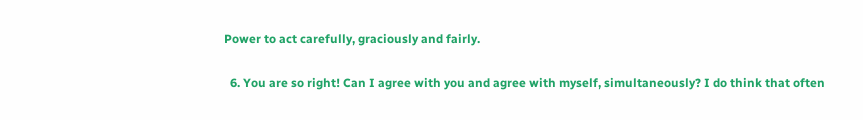Power to act carefully, graciously and fairly.

  6. You are so right! Can I agree with you and agree with myself, simultaneously? I do think that often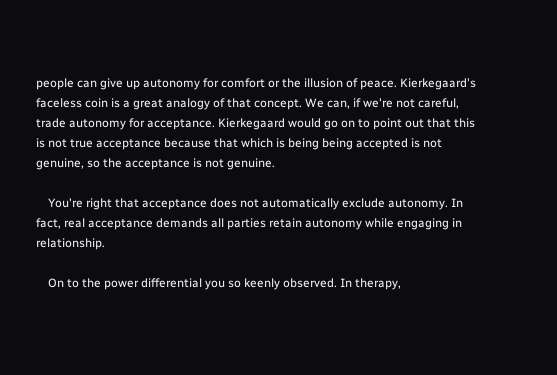people can give up autonomy for comfort or the illusion of peace. Kierkegaard's faceless coin is a great analogy of that concept. We can, if we're not careful, trade autonomy for acceptance. Kierkegaard would go on to point out that this is not true acceptance because that which is being being accepted is not genuine, so the acceptance is not genuine.

    You're right that acceptance does not automatically exclude autonomy. In fact, real acceptance demands all parties retain autonomy while engaging in relationship.

    On to the power differential you so keenly observed. In therapy,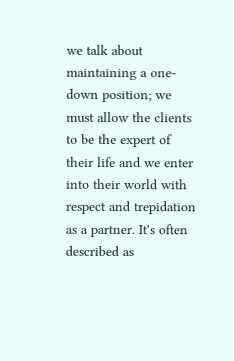we talk about maintaining a one-down position; we must allow the clients to be the expert of their life and we enter into their world with respect and trepidation as a partner. It's often described as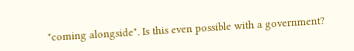"coming alongside". Is this even possible with a government?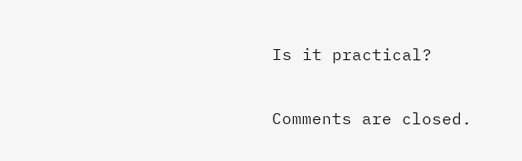Is it practical?

Comments are closed.